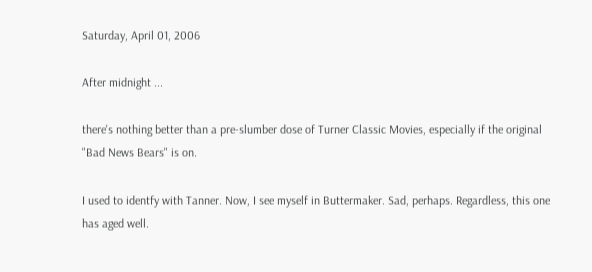Saturday, April 01, 2006

After midnight ...

there's nothing better than a pre-slumber dose of Turner Classic Movies, especially if the original "Bad News Bears" is on.

I used to identfy with Tanner. Now, I see myself in Buttermaker. Sad, perhaps. Regardless, this one has aged well.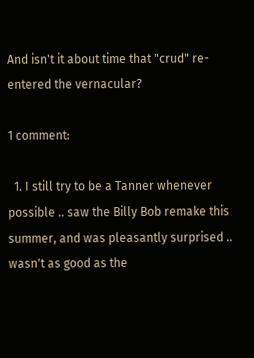And isn't it about time that "crud" re-entered the vernacular?

1 comment:

  1. I still try to be a Tanner whenever possible .. saw the Billy Bob remake this summer, and was pleasantly surprised .. wasn't as good as the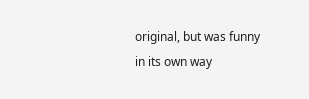original, but was funny in its own way